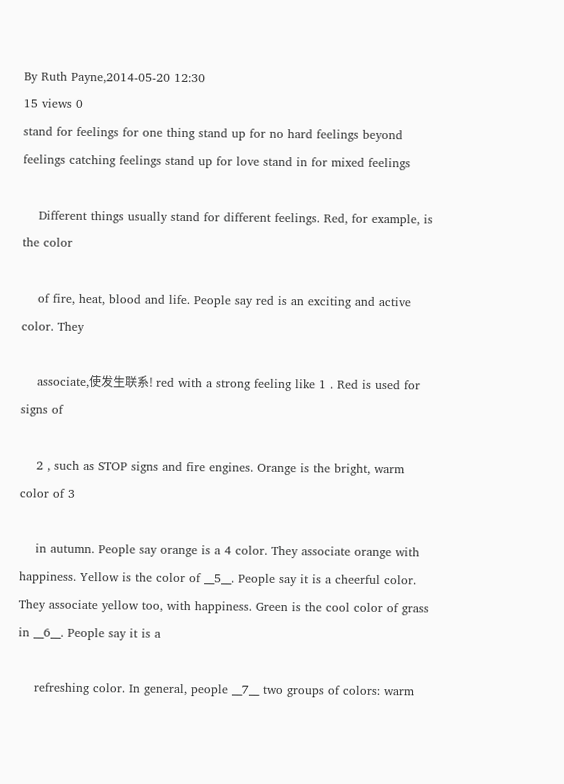By Ruth Payne,2014-05-20 12:30
15 views 0
stand for feelings for one thing stand up for no hard feelings beyond feelings catching feelings stand up for love stand in for mixed feelings

    Different things usually stand for different feelings. Red, for example, is the color

    of fire, heat, blood and life. People say red is an exciting and active color. They

    associate,使发生联系! red with a strong feeling like 1 . Red is used for signs of

    2 , such as STOP signs and fire engines. Orange is the bright, warm color of 3

    in autumn. People say orange is a 4 color. They associate orange with happiness. Yellow is the color of __5__. People say it is a cheerful color. They associate yellow too, with happiness. Green is the cool color of grass in __6__. People say it is a

    refreshing color. In general, people __7__ two groups of colors: warm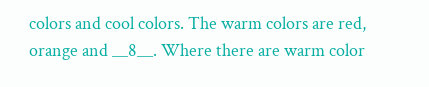colors and cool colors. The warm colors are red, orange and __8__. Where there are warm color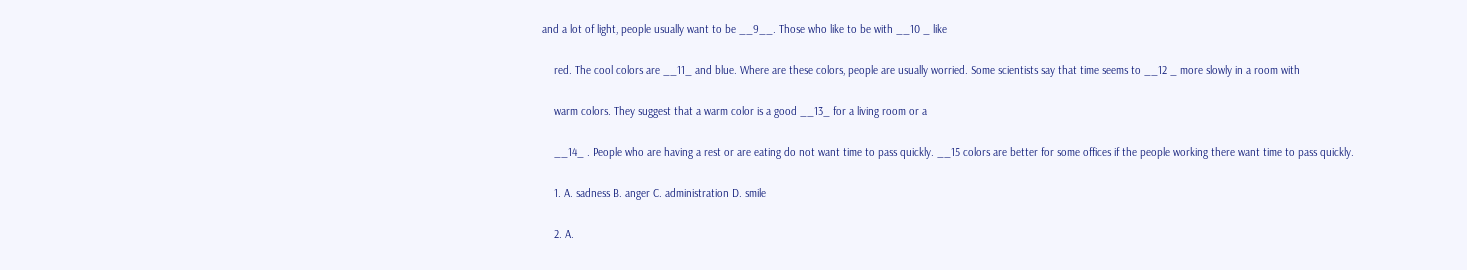and a lot of light, people usually want to be __9__. Those who like to be with __10 _ like

    red. The cool colors are __11_ and blue. Where are these colors, people are usually worried. Some scientists say that time seems to __12 _ more slowly in a room with

    warm colors. They suggest that a warm color is a good __13_ for a living room or a

    __14_ . People who are having a rest or are eating do not want time to pass quickly. __15 colors are better for some offices if the people working there want time to pass quickly.

    1. A. sadness B. anger C. administration D. smile

    2. A.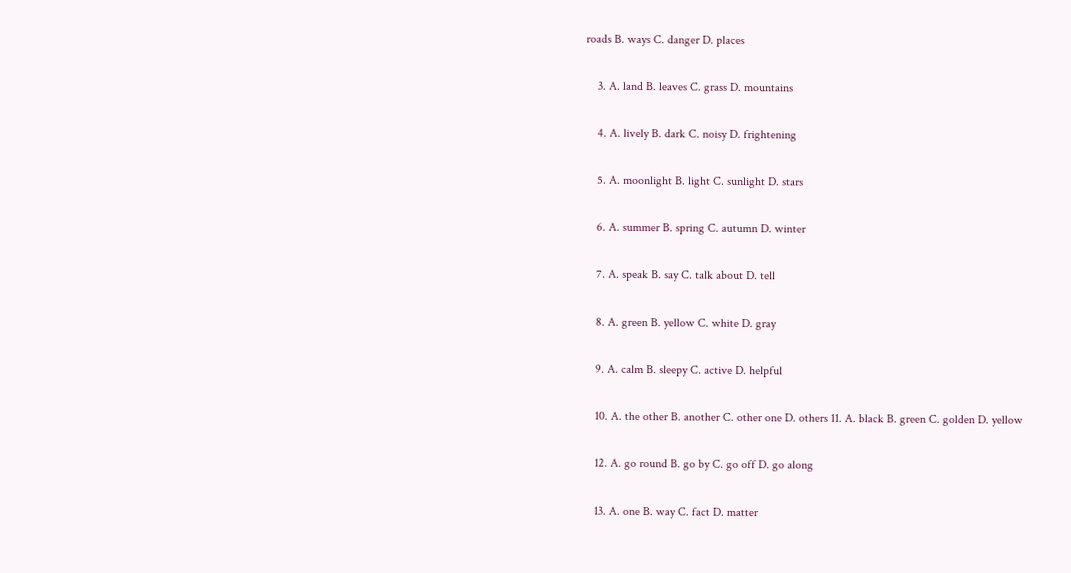roads B. ways C. danger D. places

    3. A. land B. leaves C. grass D. mountains

    4. A. lively B. dark C. noisy D. frightening

    5. A. moonlight B. light C. sunlight D. stars

    6. A. summer B. spring C. autumn D. winter

    7. A. speak B. say C. talk about D. tell

    8. A. green B. yellow C. white D. gray

    9. A. calm B. sleepy C. active D. helpful

    10. A. the other B. another C. other one D. others 11. A. black B. green C. golden D. yellow

    12. A. go round B. go by C. go off D. go along

    13. A. one B. way C. fact D. matter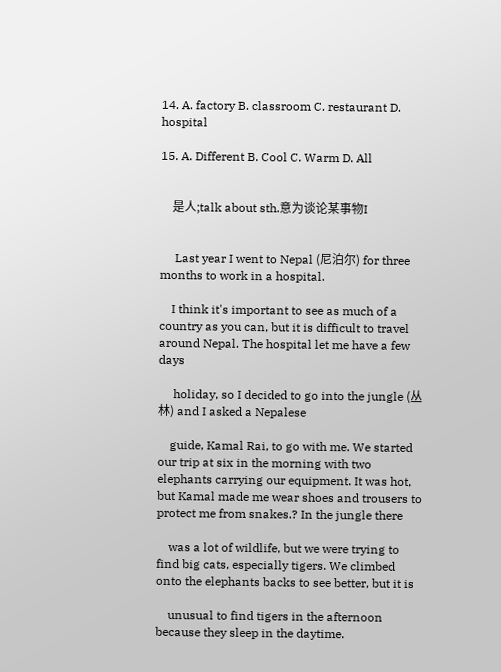14. A. factory B. classroom C. restaurant D. hospital

15. A. Different B. Cool C. Warm D. All


    是人;talk about sth.意为谈论某事物I


     Last year I went to Nepal (尼泊尔) for three months to work in a hospital.

    I think it's important to see as much of a country as you can, but it is difficult to travel around Nepal. The hospital let me have a few days

     holiday, so I decided to go into the jungle (丛林) and I asked a Nepalese

    guide, Kamal Rai, to go with me. We started our trip at six in the morning with two elephants carrying our equipment. It was hot, but Kamal made me wear shoes and trousers to protect me from snakes.? In the jungle there

    was a lot of wildlife, but we were trying to find big cats, especially tigers. We climbed onto the elephants backs to see better, but it is

    unusual to find tigers in the afternoon because they sleep in the daytime.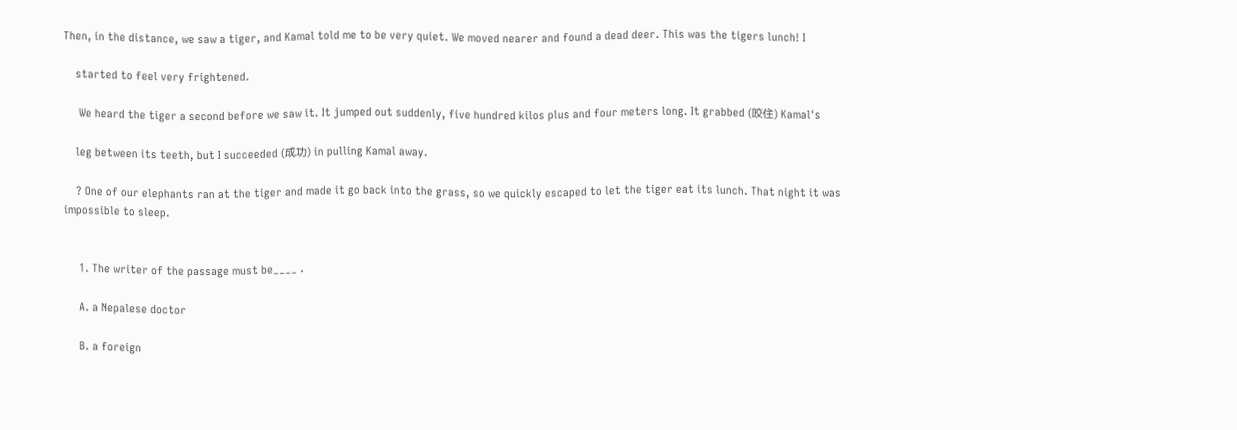Then, in the distance, we saw a tiger, and Kamal told me to be very quiet. We moved nearer and found a dead deer. This was the tigers lunch! I

    started to feel very frightened.

     We heard the tiger a second before we saw it. It jumped out suddenly, five hundred kilos plus and four meters long. It grabbed (咬住) Kamal's

    leg between its teeth, but I succeeded (成功) in pulling Kamal away.

    ? One of our elephants ran at the tiger and made it go back into the grass, so we quickly escaped to let the tiger eat its lunch. That night it was impossible to sleep.


     1. The writer of the passage must be____ .

     A. a Nepalese doctor

     B. a foreign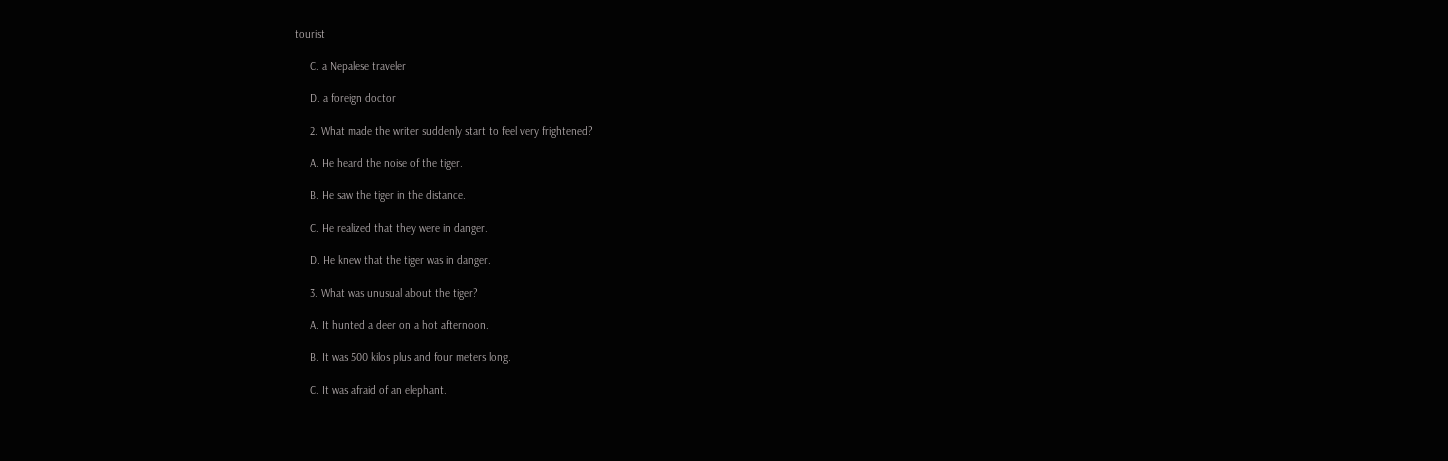tourist

     C. a Nepalese traveler

     D. a foreign doctor

     2. What made the writer suddenly start to feel very frightened?

     A. He heard the noise of the tiger.

     B. He saw the tiger in the distance.

     C. He realized that they were in danger.

     D. He knew that the tiger was in danger.

     3. What was unusual about the tiger?

     A. It hunted a deer on a hot afternoon.

     B. It was 500 kilos plus and four meters long.

     C. It was afraid of an elephant.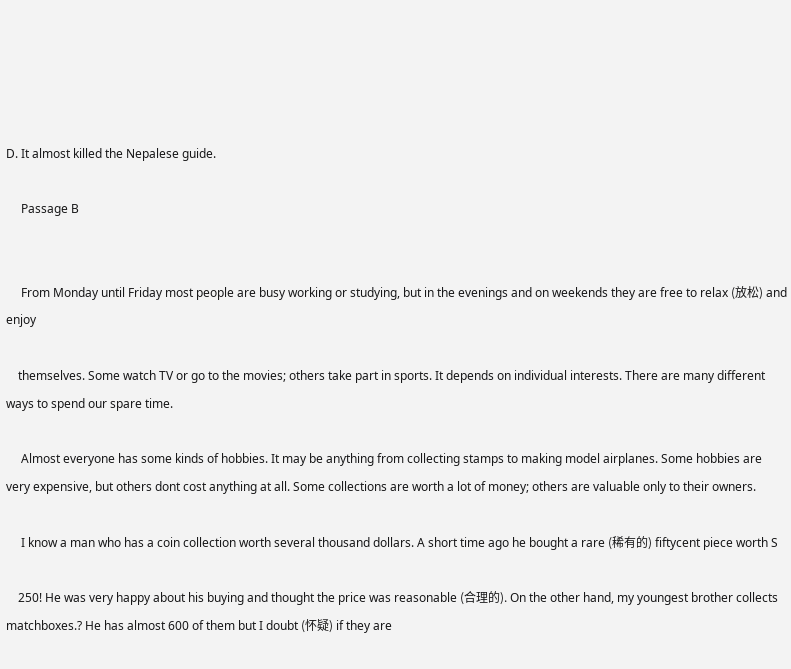D. It almost killed the Nepalese guide.

     Passage B


     From Monday until Friday most people are busy working or studying, but in the evenings and on weekends they are free to relax (放松) and enjoy

    themselves. Some watch TV or go to the movies; others take part in sports. It depends on individual interests. There are many different ways to spend our spare time.

     Almost everyone has some kinds of hobbies. It may be anything from collecting stamps to making model airplanes. Some hobbies are very expensive, but others dont cost anything at all. Some collections are worth a lot of money; others are valuable only to their owners.

     I know a man who has a coin collection worth several thousand dollars. A short time ago he bought a rare (稀有的) fiftycent piece worth S

    250! He was very happy about his buying and thought the price was reasonable (合理的). On the other hand, my youngest brother collects matchboxes.? He has almost 600 of them but I doubt (怀疑) if they are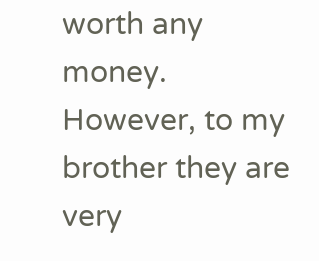worth any money. However, to my brother they are very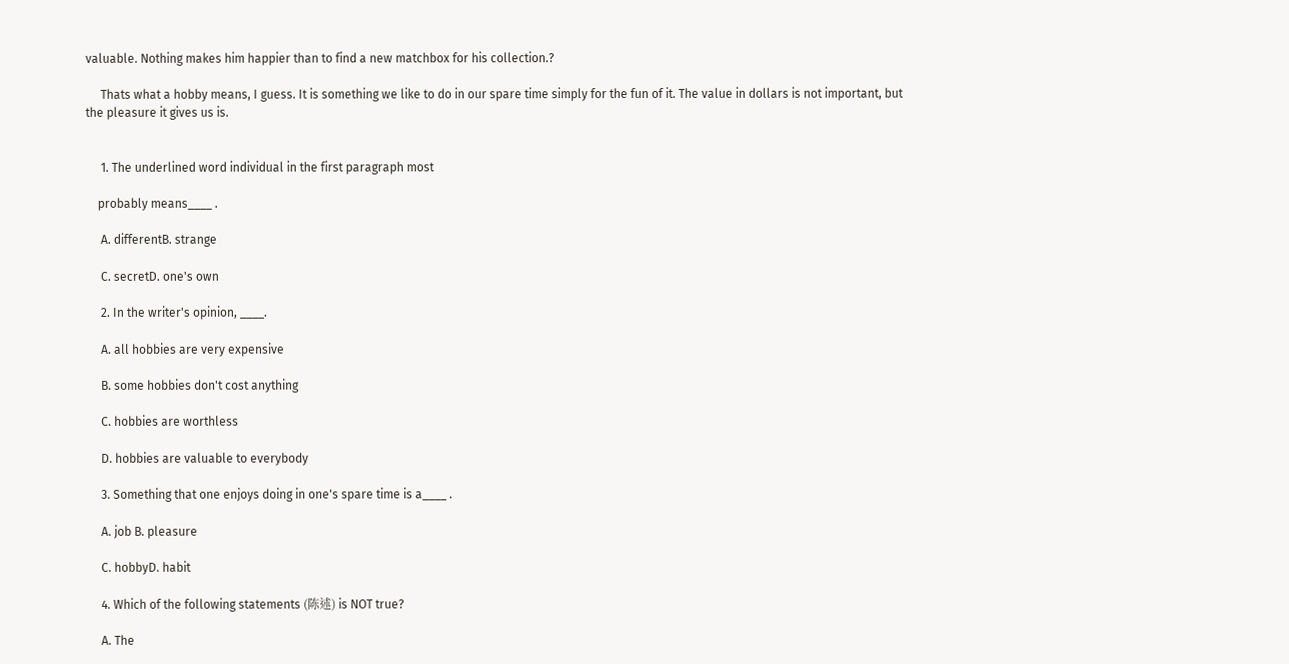valuable. Nothing makes him happier than to find a new matchbox for his collection.?

     Thats what a hobby means, I guess. It is something we like to do in our spare time simply for the fun of it. The value in dollars is not important, but the pleasure it gives us is.


     1. The underlined word individual in the first paragraph most

    probably means____ .

     A. differentB. strange

     C. secretD. one's own

     2. In the writer's opinion, ____.

     A. all hobbies are very expensive

     B. some hobbies don't cost anything

     C. hobbies are worthless

     D. hobbies are valuable to everybody

     3. Something that one enjoys doing in one's spare time is a____ .

     A. job B. pleasure

     C. hobbyD. habit

     4. Which of the following statements (陈述) is NOT true?

     A. The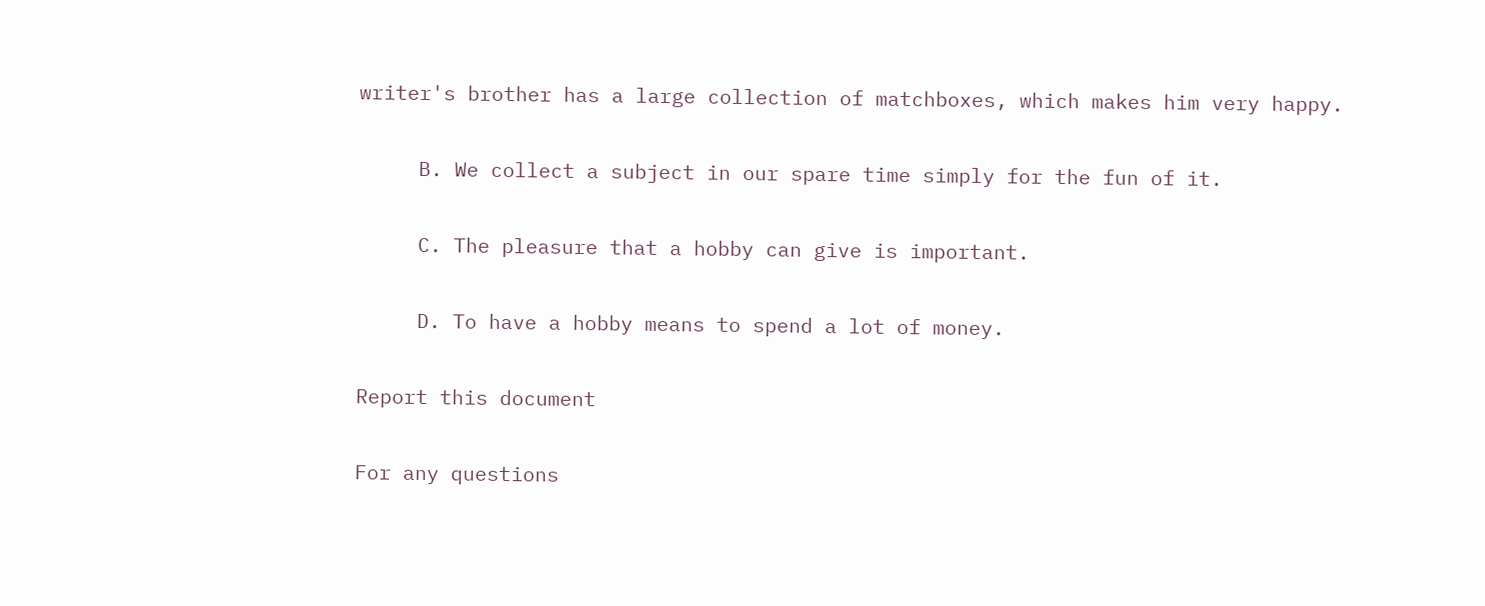writer's brother has a large collection of matchboxes, which makes him very happy.

     B. We collect a subject in our spare time simply for the fun of it.

     C. The pleasure that a hobby can give is important.

     D. To have a hobby means to spend a lot of money.

Report this document

For any questions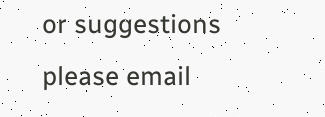or suggestions please email